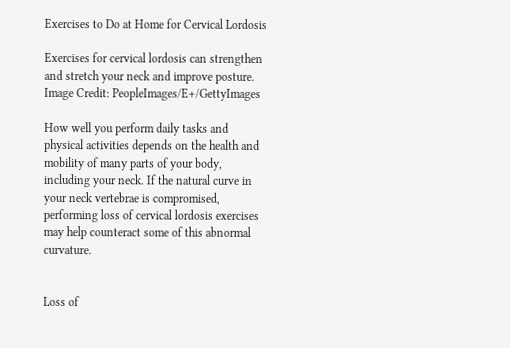Exercises to Do at Home for Cervical Lordosis

Exercises for cervical lordosis can strengthen and stretch your neck and improve posture.
Image Credit: PeopleImages/E+/GettyImages

How well you perform daily tasks and physical activities depends on the health and mobility of many parts of your body, including your neck. If the natural curve in your neck vertebrae is compromised, performing loss of cervical lordosis exercises may help counteract some of this abnormal curvature.


Loss of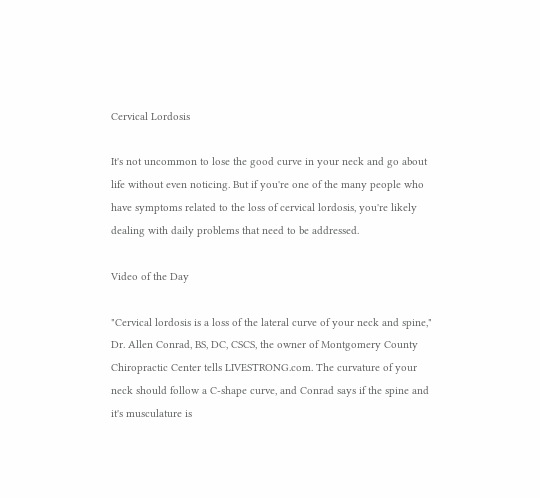Cervical Lordosis

It's not uncommon to lose the good curve in your neck and go about life without even noticing. But if you're one of the many people who have symptoms related to the loss of cervical lordosis, you're likely dealing with daily problems that need to be addressed.

Video of the Day

"Cervical lordosis is a loss of the lateral curve of your neck and spine," Dr. Allen Conrad, BS, DC, CSCS, the owner of Montgomery County Chiropractic Center tells LIVESTRONG.com. The curvature of your neck should follow a C-shape curve, and Conrad says if the spine and it's musculature is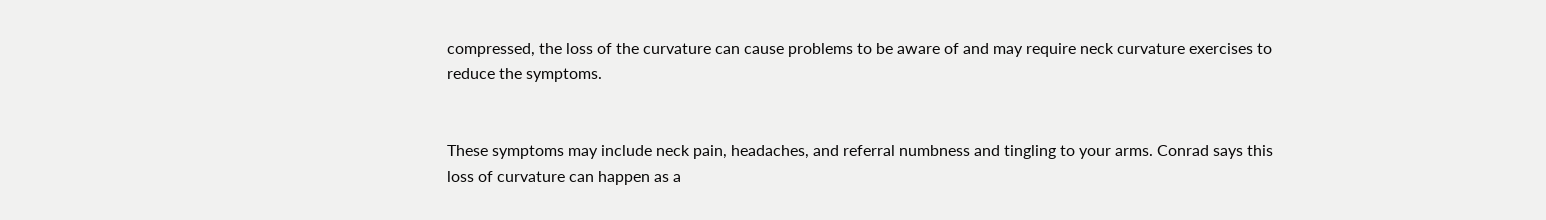compressed, the loss of the curvature can cause problems to be aware of and may require neck curvature exercises to reduce the symptoms.


These symptoms may include neck pain, headaches, and referral numbness and tingling to your arms. Conrad says this loss of curvature can happen as a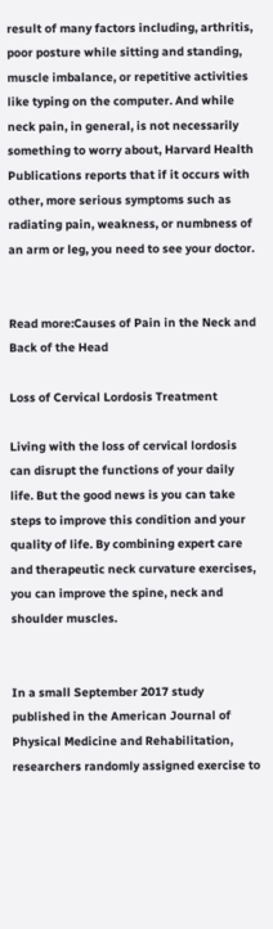result of many factors including, arthritis, poor posture while sitting and standing, muscle imbalance, or repetitive activities like typing on the computer. And while neck pain, in general, is not necessarily something to worry about, Harvard Health Publications reports that if it occurs with other, more serious symptoms such as radiating pain, weakness, or numbness of an arm or leg, you need to see your doctor.


Read more:Causes of Pain in the Neck and Back of the Head

Loss of Cervical Lordosis Treatment

Living with the loss of cervical lordosis can disrupt the functions of your daily life. But the good news is you can take steps to improve this condition and your quality of life. By combining expert care and therapeutic neck curvature exercises, you can improve the spine, neck and shoulder muscles.


In a small September 2017 study published in the American Journal of Physical Medicine and Rehabilitation, researchers randomly assigned exercise to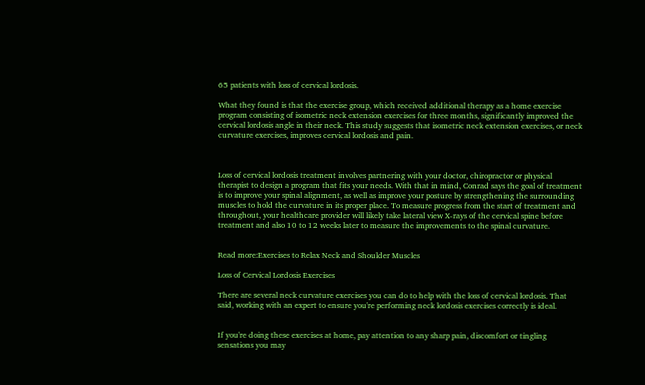65 patients with loss of cervical lordosis.

What they found is that the exercise group, which received additional therapy as a home exercise program consisting of isometric neck extension exercises for three months, significantly improved the cervical lordosis angle in their neck. This study suggests that isometric neck extension exercises, or neck curvature exercises, improves cervical lordosis and pain.



Loss of cervical lordosis treatment involves partnering with your doctor, chiropractor or physical therapist to design a program that fits your needs. With that in mind, Conrad says the goal of treatment is to improve your spinal alignment, as well as improve your posture by strengthening the surrounding muscles to hold the curvature in its proper place. To measure progress from the start of treatment and throughout, your healthcare provider will likely take lateral view X-rays of the cervical spine before treatment and also 10 to 12 weeks later to measure the improvements to the spinal curvature.


Read more:Exercises to Relax Neck and Shoulder Muscles

Loss of Cervical Lordosis Exercises

There are several neck curvature exercises you can do to help with the loss of cervical lordosis. That said, working with an expert to ensure you're performing neck lordosis exercises correctly is ideal.


If you're doing these exercises at home, pay attention to any sharp pain, discomfort or tingling sensations you may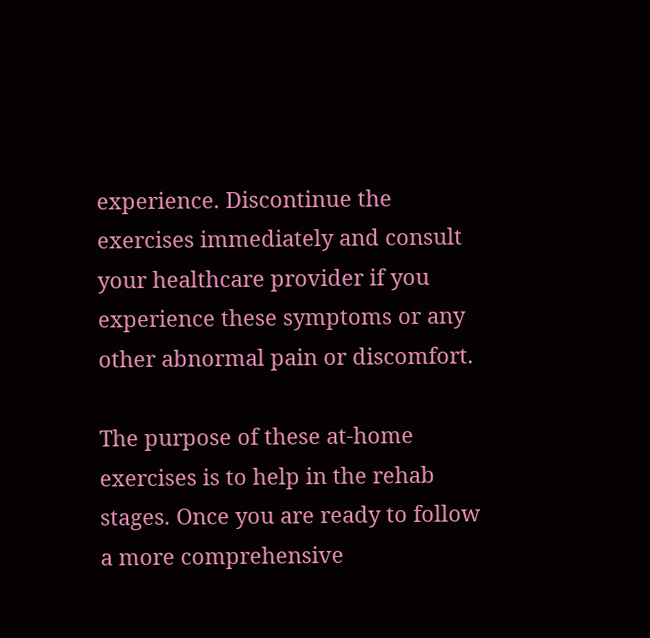experience. Discontinue the exercises immediately and consult your healthcare provider if you experience these symptoms or any other abnormal pain or discomfort.

The purpose of these at-home exercises is to help in the rehab stages. Once you are ready to follow a more comprehensive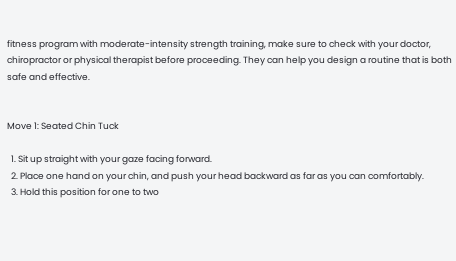fitness program with moderate-intensity strength training, make sure to check with your doctor, chiropractor or physical therapist before proceeding. They can help you design a routine that is both safe and effective.


Move 1: Seated Chin Tuck

  1. Sit up straight with your gaze facing forward.
  2. Place one hand on your chin, and push your head backward as far as you can comfortably.
  3. Hold this position for one to two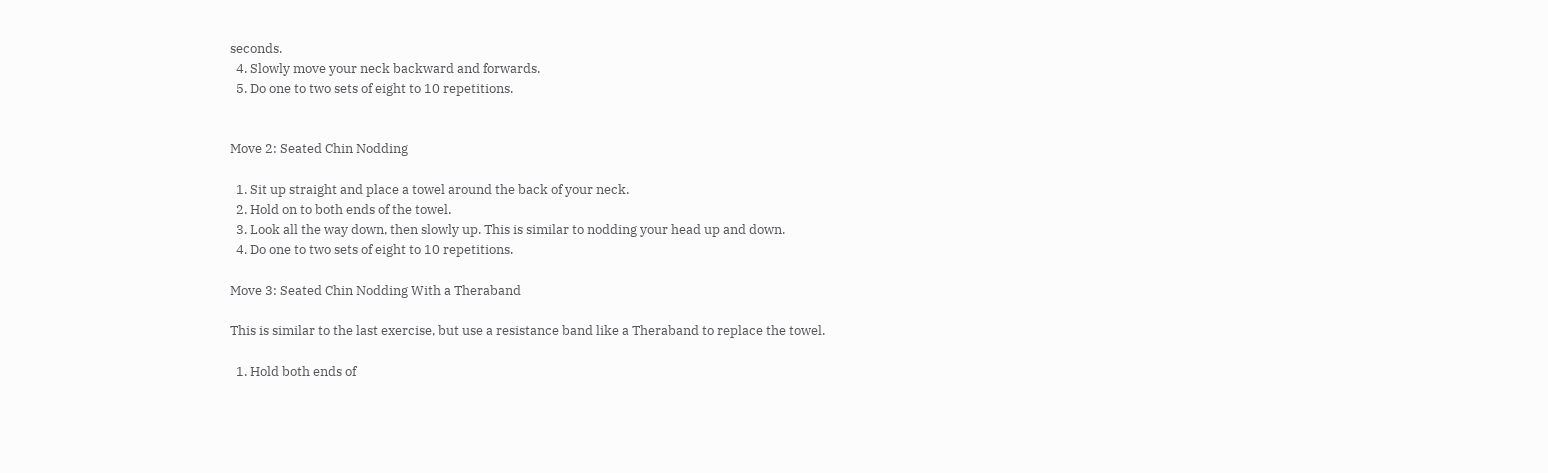seconds.
  4. Slowly move your neck backward and forwards.
  5. Do one to two sets of eight to 10 repetitions.


Move 2: Seated Chin Nodding

  1. Sit up straight and place a towel around the back of your neck.
  2. Hold on to both ends of the towel.
  3. Look all the way down, then slowly up. This is similar to nodding your head up and down.
  4. Do one to two sets of eight to 10 repetitions.

Move 3: Seated Chin Nodding With a Theraband

This is similar to the last exercise, but use a resistance band like a Theraband to replace the towel.

  1. Hold both ends of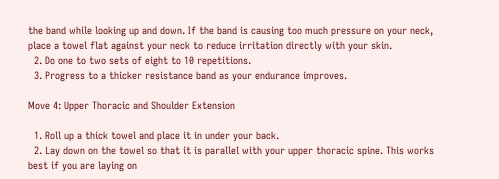the band while looking up and down. If the band is causing too much pressure on your neck, place a towel flat against your neck to reduce irritation directly with your skin.
  2. Do one to two sets of eight to 10 repetitions.
  3. Progress to a thicker resistance band as your endurance improves.

Move 4: Upper Thoracic and Shoulder Extension

  1. Roll up a thick towel and place it in under your back.
  2. Lay down on the towel so that it is parallel with your upper thoracic spine. This works best if you are laying on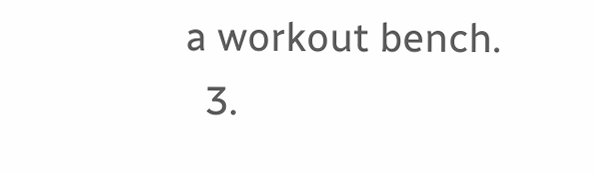a workout bench.
  3.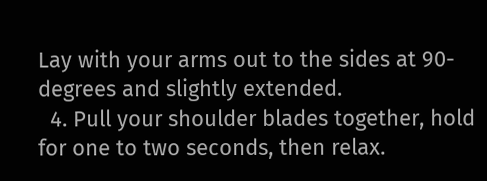Lay with your arms out to the sides at 90-degrees and slightly extended.
  4. Pull your shoulder blades together, hold for one to two seconds, then relax.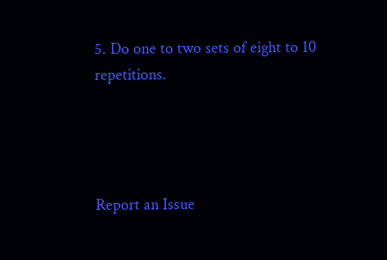5. Do one to two sets of eight to 10 repetitions.




Report an Issue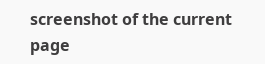screenshot of the current page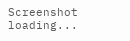Screenshot loading...